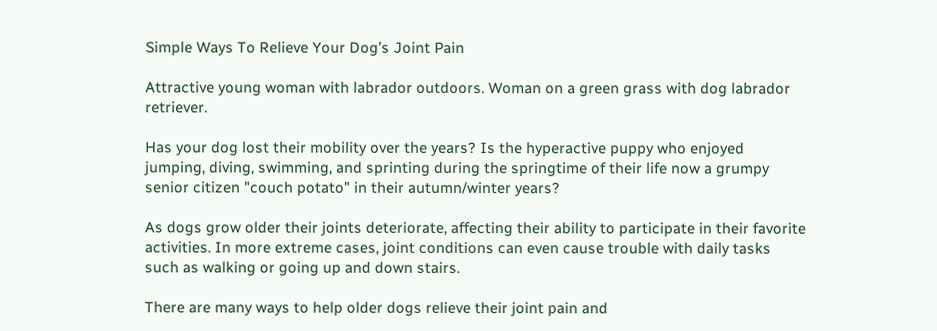Simple Ways To Relieve Your Dog’s Joint Pain

Attractive young woman with labrador outdoors. Woman on a green grass with dog labrador retriever.

Has your dog lost their mobility over the years? Is the hyperactive puppy who enjoyed jumping, diving, swimming, and sprinting during the springtime of their life now a grumpy senior citizen "couch potato" in their autumn/winter years?

As dogs grow older their joints deteriorate, affecting their ability to participate in their favorite activities. In more extreme cases, joint conditions can even cause trouble with daily tasks such as walking or going up and down stairs.

There are many ways to help older dogs relieve their joint pain and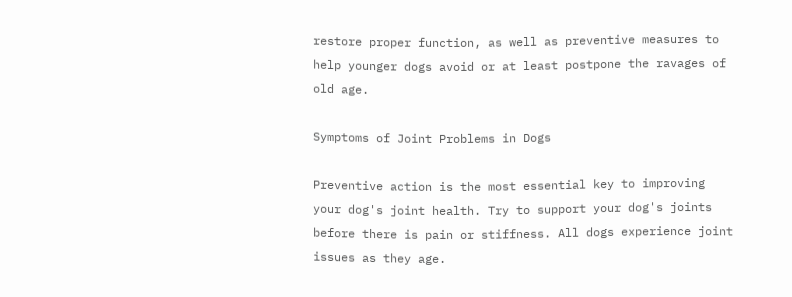restore proper function, as well as preventive measures to help younger dogs avoid or at least postpone the ravages of old age.

Symptoms of Joint Problems in Dogs

Preventive action is the most essential key to improving your dog's joint health. Try to support your dog's joints before there is pain or stiffness. All dogs experience joint issues as they age.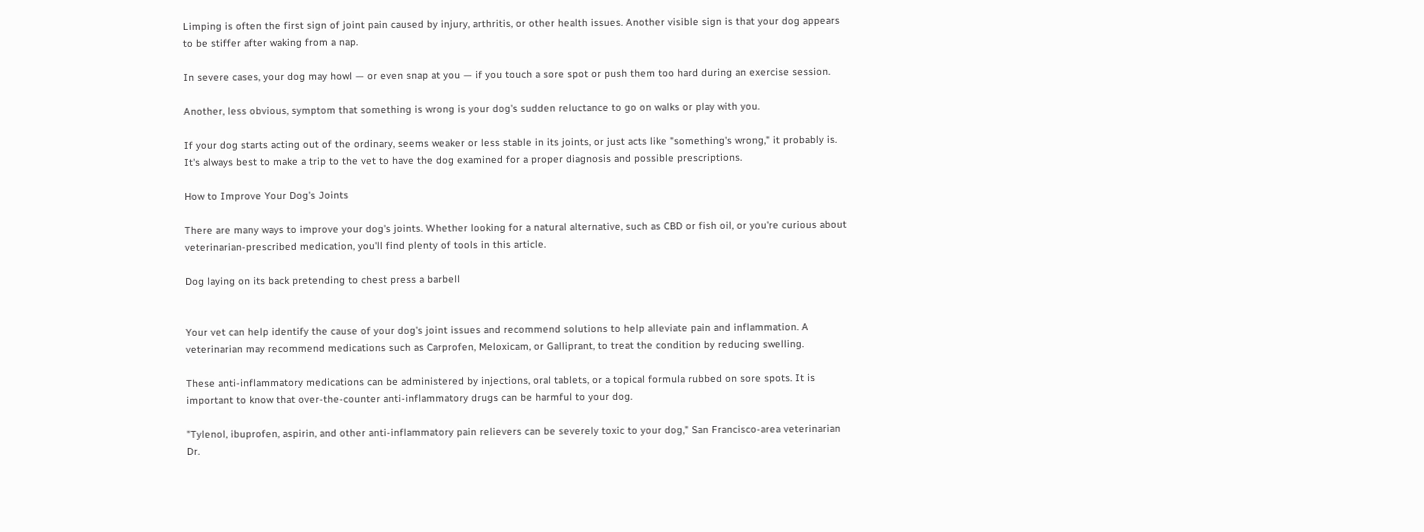Limping is often the first sign of joint pain caused by injury, arthritis, or other health issues. Another visible sign is that your dog appears to be stiffer after waking from a nap.

In severe cases, your dog may howl — or even snap at you — if you touch a sore spot or push them too hard during an exercise session.

Another, less obvious, symptom that something is wrong is your dog's sudden reluctance to go on walks or play with you.

If your dog starts acting out of the ordinary, seems weaker or less stable in its joints, or just acts like "something's wrong," it probably is. It's always best to make a trip to the vet to have the dog examined for a proper diagnosis and possible prescriptions.

How to Improve Your Dog's Joints

There are many ways to improve your dog's joints. Whether looking for a natural alternative, such as CBD or fish oil, or you're curious about veterinarian-prescribed medication, you'll find plenty of tools in this article.

Dog laying on its back pretending to chest press a barbell


Your vet can help identify the cause of your dog's joint issues and recommend solutions to help alleviate pain and inflammation. A veterinarian may recommend medications such as Carprofen, Meloxicam, or Galliprant, to treat the condition by reducing swelling.

These anti-inflammatory medications can be administered by injections, oral tablets, or a topical formula rubbed on sore spots. It is important to know that over-the-counter anti-inflammatory drugs can be harmful to your dog.

"Tylenol, ibuprofen, aspirin, and other anti-inflammatory pain relievers can be severely toxic to your dog," San Francisco-area veterinarian Dr.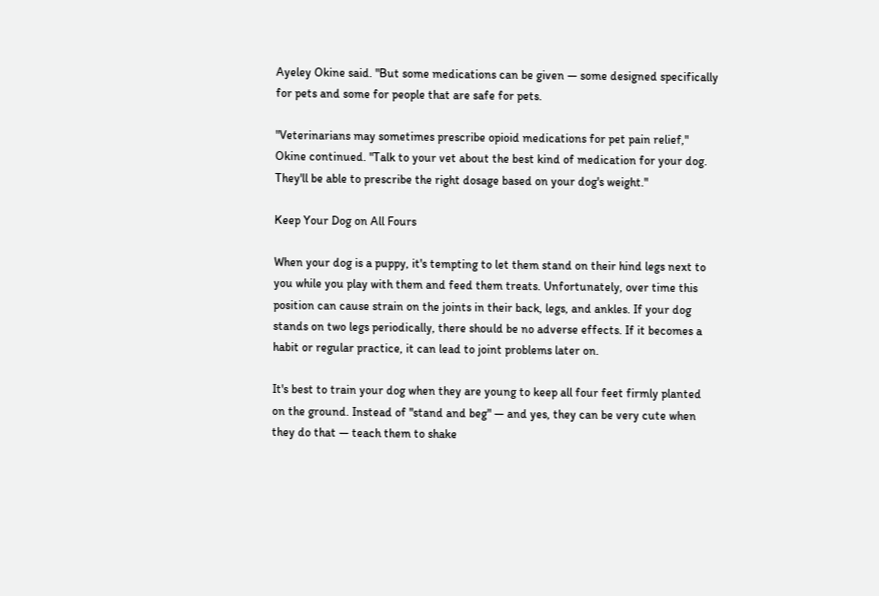Ayeley Okine said. "But some medications can be given — some designed specifically for pets and some for people that are safe for pets.

"Veterinarians may sometimes prescribe opioid medications for pet pain relief," Okine continued. "Talk to your vet about the best kind of medication for your dog. They'll be able to prescribe the right dosage based on your dog's weight."

Keep Your Dog on All Fours

When your dog is a puppy, it's tempting to let them stand on their hind legs next to you while you play with them and feed them treats. Unfortunately, over time this position can cause strain on the joints in their back, legs, and ankles. If your dog stands on two legs periodically, there should be no adverse effects. If it becomes a habit or regular practice, it can lead to joint problems later on.

It's best to train your dog when they are young to keep all four feet firmly planted on the ground. Instead of "stand and beg" — and yes, they can be very cute when they do that — teach them to shake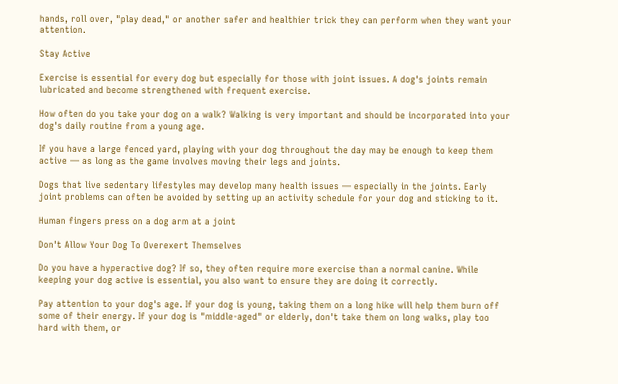hands, roll over, "play dead," or another safer and healthier trick they can perform when they want your attention.

Stay Active

Exercise is essential for every dog but especially for those with joint issues. A dog's joints remain lubricated and become strengthened with frequent exercise.

How often do you take your dog on a walk? Walking is very important and should be incorporated into your dog's daily routine from a young age.

If you have a large fenced yard, playing with your dog throughout the day may be enough to keep them active — as long as the game involves moving their legs and joints.

Dogs that live sedentary lifestyles may develop many health issues — especially in the joints. Early joint problems can often be avoided by setting up an activity schedule for your dog and sticking to it.

Human fingers press on a dog arm at a joint

Don't Allow Your Dog To Overexert Themselves

Do you have a hyperactive dog? If so, they often require more exercise than a normal canine. While keeping your dog active is essential, you also want to ensure they are doing it correctly.

Pay attention to your dog's age. If your dog is young, taking them on a long hike will help them burn off some of their energy. If your dog is "middle-aged" or elderly, don't take them on long walks, play too hard with them, or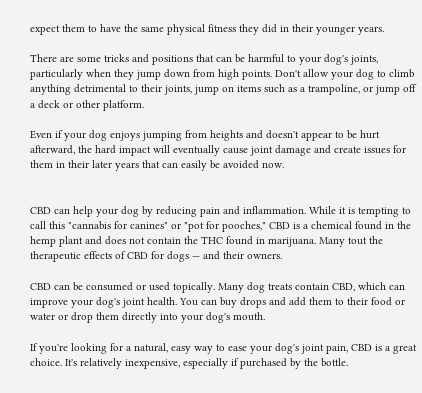expect them to have the same physical fitness they did in their younger years.

There are some tricks and positions that can be harmful to your dog's joints, particularly when they jump down from high points. Don't allow your dog to climb anything detrimental to their joints, jump on items such as a trampoline, or jump off a deck or other platform.

Even if your dog enjoys jumping from heights and doesn't appear to be hurt afterward, the hard impact will eventually cause joint damage and create issues for them in their later years that can easily be avoided now.


CBD can help your dog by reducing pain and inflammation. While it is tempting to call this "cannabis for canines" or "pot for pooches," CBD is a chemical found in the hemp plant and does not contain the THC found in marijuana. Many tout the therapeutic effects of CBD for dogs — and their owners.

CBD can be consumed or used topically. Many dog treats contain CBD, which can improve your dog's joint health. You can buy drops and add them to their food or water or drop them directly into your dog's mouth.

If you're looking for a natural, easy way to ease your dog's joint pain, CBD is a great choice. It's relatively inexpensive, especially if purchased by the bottle.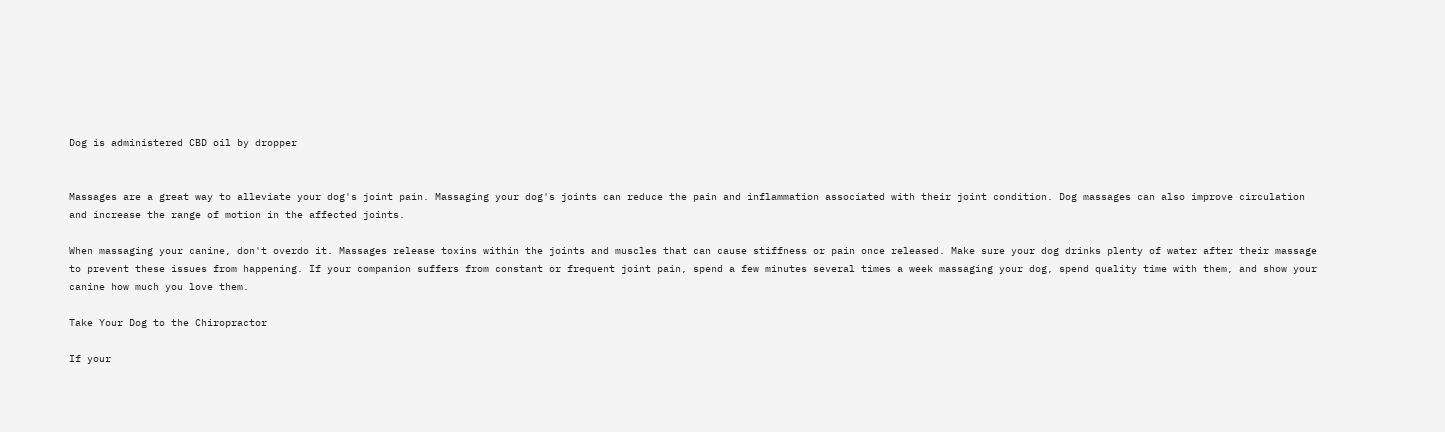Dog is administered CBD oil by dropper


Massages are a great way to alleviate your dog's joint pain. Massaging your dog's joints can reduce the pain and inflammation associated with their joint condition. Dog massages can also improve circulation and increase the range of motion in the affected joints.

When massaging your canine, don't overdo it. Massages release toxins within the joints and muscles that can cause stiffness or pain once released. Make sure your dog drinks plenty of water after their massage to prevent these issues from happening. If your companion suffers from constant or frequent joint pain, spend a few minutes several times a week massaging your dog, spend quality time with them, and show your canine how much you love them.

Take Your Dog to the Chiropractor

If your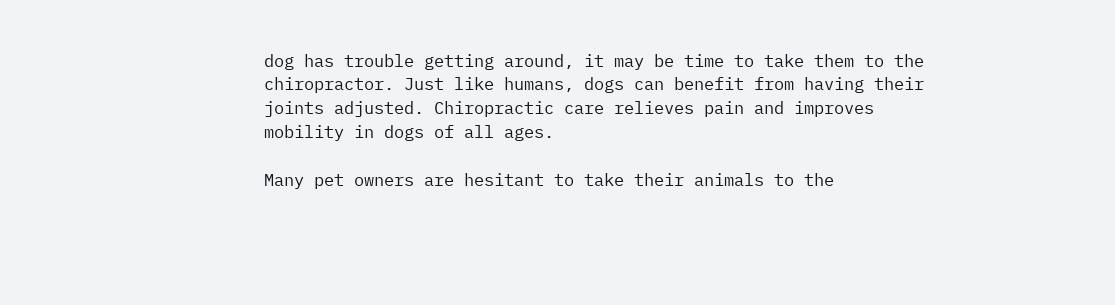dog has trouble getting around, it may be time to take them to the chiropractor. Just like humans, dogs can benefit from having their joints adjusted. Chiropractic care relieves pain and improves mobility in dogs of all ages.

Many pet owners are hesitant to take their animals to the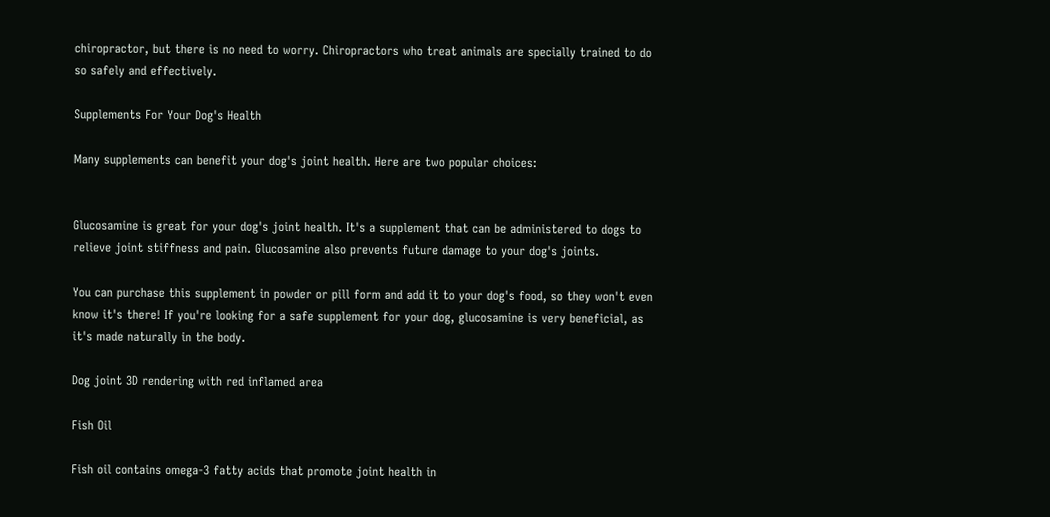chiropractor, but there is no need to worry. Chiropractors who treat animals are specially trained to do so safely and effectively.

Supplements For Your Dog's Health

Many supplements can benefit your dog's joint health. Here are two popular choices:


Glucosamine is great for your dog's joint health. It's a supplement that can be administered to dogs to relieve joint stiffness and pain. Glucosamine also prevents future damage to your dog's joints.

You can purchase this supplement in powder or pill form and add it to your dog's food, so they won't even know it's there! If you're looking for a safe supplement for your dog, glucosamine is very beneficial, as it's made naturally in the body.

Dog joint 3D rendering with red inflamed area

Fish Oil

Fish oil contains omega-3 fatty acids that promote joint health in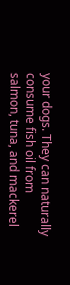your dogs. They can naturally consume fish oil from salmon, tuna, and mackerel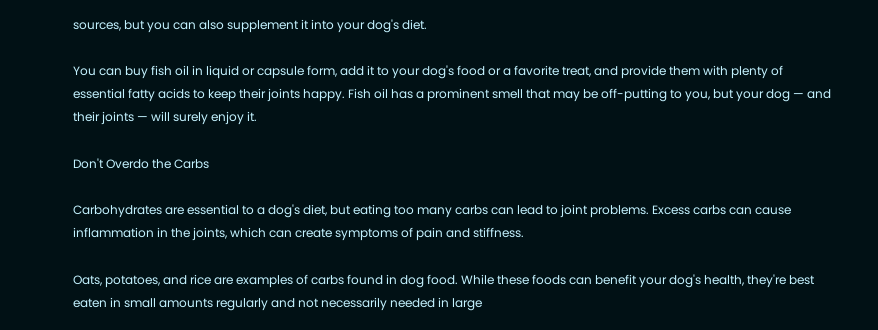sources, but you can also supplement it into your dog's diet.

You can buy fish oil in liquid or capsule form, add it to your dog's food or a favorite treat, and provide them with plenty of essential fatty acids to keep their joints happy. Fish oil has a prominent smell that may be off-putting to you, but your dog — and their joints — will surely enjoy it.

Don't Overdo the Carbs

Carbohydrates are essential to a dog's diet, but eating too many carbs can lead to joint problems. Excess carbs can cause inflammation in the joints, which can create symptoms of pain and stiffness.

Oats, potatoes, and rice are examples of carbs found in dog food. While these foods can benefit your dog's health, they're best eaten in small amounts regularly and not necessarily needed in large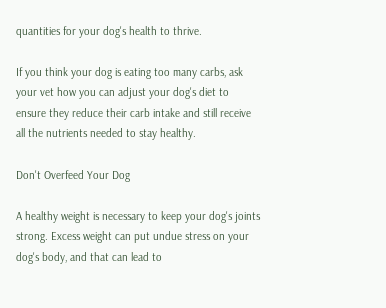quantities for your dog's health to thrive.

If you think your dog is eating too many carbs, ask your vet how you can adjust your dog's diet to ensure they reduce their carb intake and still receive all the nutrients needed to stay healthy.

Don't Overfeed Your Dog

A healthy weight is necessary to keep your dog's joints strong. Excess weight can put undue stress on your dog's body, and that can lead to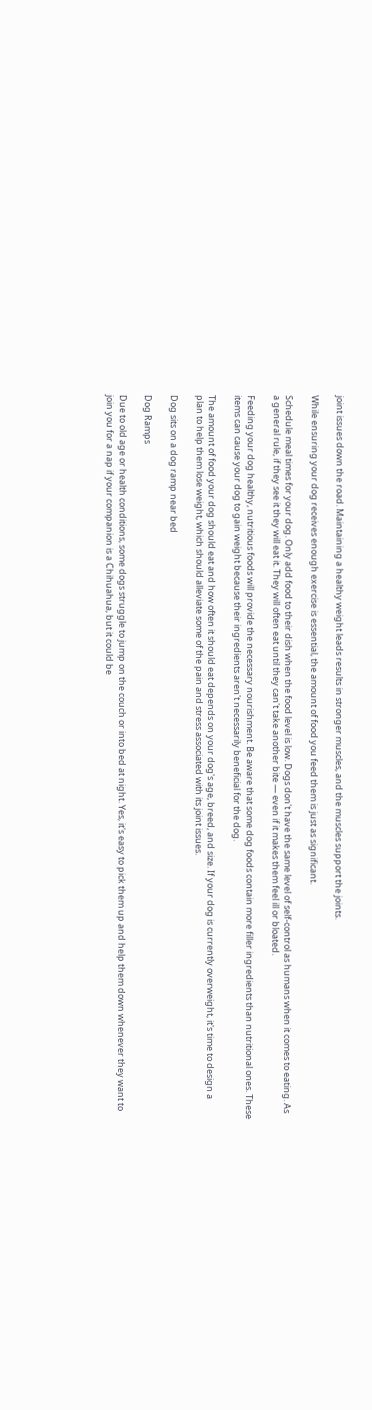joint issues down the road. Maintaining a healthy weight leads results in stronger muscles, and the muscles support the joints.

While ensuring your dog receives enough exercise is essential, the amount of food you feed them is just as significant.

Schedule meal times for your dog. Only add food to their dish when the food level is low. Dogs don't have the same level of self-control as humans when it comes to eating. As a general rule, if they see it they will eat it. They will often eat until they can't take another bite — even if it makes them feel ill or bloated.

Feeding your dog healthy, nutritious foods will provide the necessary nourishment. Be aware that some dog foods contain more filler ingredients than nutritional ones. These items can cause your dog to gain weight because their ingredients aren't necessarily beneficial for the dog.

The amount of food your dog should eat and how often it should eat depends on your dog's age, breed, and size. If your dog is currently overweight, it's time to design a plan to help them lose weight, which should alleviate some of the pain and stress associated with its joint issues.

Dog sits on a dog ramp near bed

Dog Ramps

Due to old age or health conditions, some dogs struggle to jump on the couch or into bed at night. Yes, it's easy to pick them up and help them down whenever they want to join you for a nap if your companion is a Chihuahua, but it could be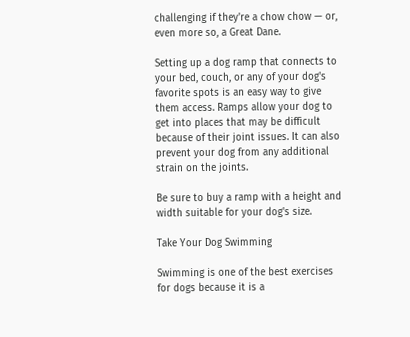challenging if they're a chow chow — or, even more so, a Great Dane.

Setting up a dog ramp that connects to your bed, couch, or any of your dog's favorite spots is an easy way to give them access. Ramps allow your dog to get into places that may be difficult because of their joint issues. It can also prevent your dog from any additional strain on the joints.

Be sure to buy a ramp with a height and width suitable for your dog's size.

Take Your Dog Swimming

Swimming is one of the best exercises for dogs because it is a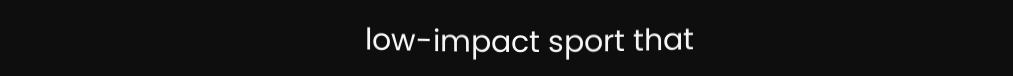low-impact sport that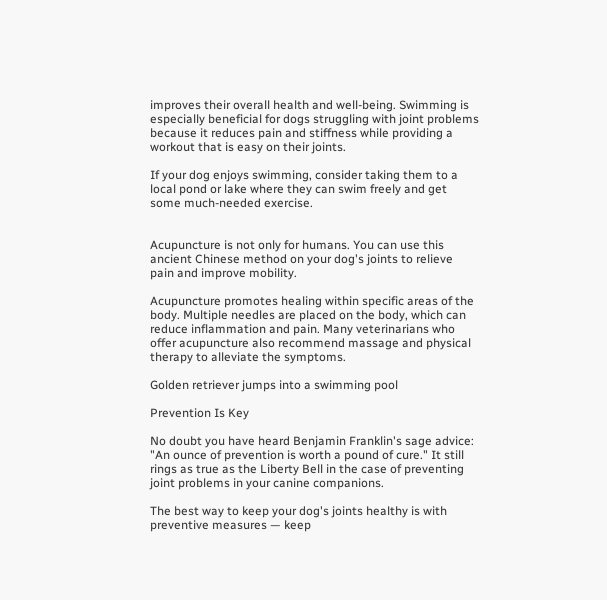improves their overall health and well-being. Swimming is especially beneficial for dogs struggling with joint problems because it reduces pain and stiffness while providing a workout that is easy on their joints.

If your dog enjoys swimming, consider taking them to a local pond or lake where they can swim freely and get some much-needed exercise.


Acupuncture is not only for humans. You can use this ancient Chinese method on your dog's joints to relieve pain and improve mobility.

Acupuncture promotes healing within specific areas of the body. Multiple needles are placed on the body, which can reduce inflammation and pain. Many veterinarians who offer acupuncture also recommend massage and physical therapy to alleviate the symptoms.

Golden retriever jumps into a swimming pool

Prevention Is Key

No doubt you have heard Benjamin Franklin's sage advice: "An ounce of prevention is worth a pound of cure." It still rings as true as the Liberty Bell in the case of preventing joint problems in your canine companions.

The best way to keep your dog's joints healthy is with preventive measures — keep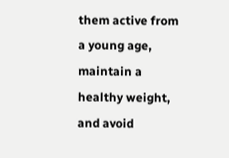them active from a young age, maintain a healthy weight, and avoid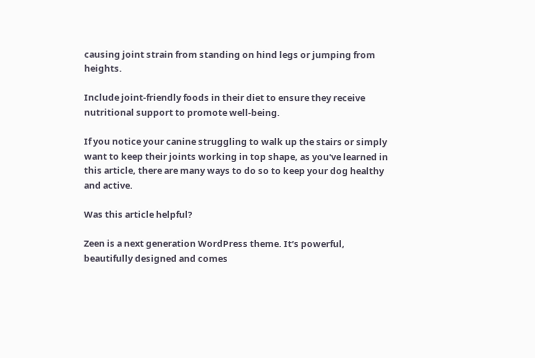causing joint strain from standing on hind legs or jumping from heights.

Include joint-friendly foods in their diet to ensure they receive nutritional support to promote well-being.

If you notice your canine struggling to walk up the stairs or simply want to keep their joints working in top shape, as you've learned in this article, there are many ways to do so to keep your dog healthy and active.

Was this article helpful?

Zeen is a next generation WordPress theme. It’s powerful, beautifully designed and comes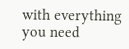with everything you need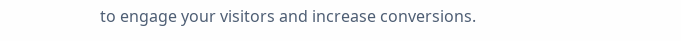to engage your visitors and increase conversions.